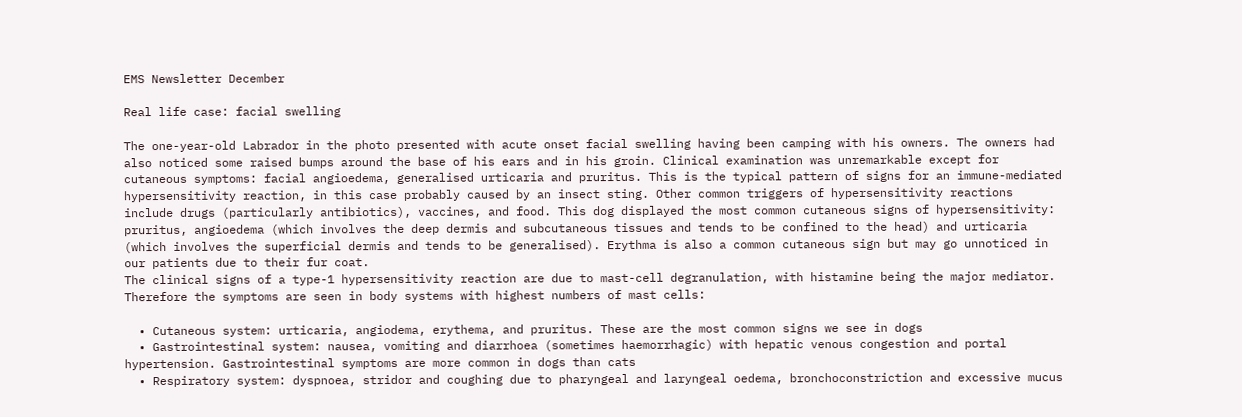EMS Newsletter December

Real life case: facial swelling

The one-year-old Labrador in the photo presented with acute onset facial swelling having been camping with his owners. The owners had also noticed some raised bumps around the base of his ears and in his groin. Clinical examination was unremarkable except for cutaneous symptoms: facial angioedema, generalised urticaria and pruritus. This is the typical pattern of signs for an immune-mediated hypersensitivity reaction, in this case probably caused by an insect sting. Other common triggers of hypersensitivity reactions include drugs (particularly antibiotics), vaccines, and food. This dog displayed the most common cutaneous signs of hypersensitivity: pruritus, angioedema (which involves the deep dermis and subcutaneous tissues and tends to be confined to the head) and urticaria (which involves the superficial dermis and tends to be generalised). Erythma is also a common cutaneous sign but may go unnoticed in our patients due to their fur coat.
The clinical signs of a type-1 hypersensitivity reaction are due to mast-cell degranulation, with histamine being the major mediator. Therefore the symptoms are seen in body systems with highest numbers of mast cells:

  • Cutaneous system: urticaria, angiodema, erythema, and pruritus. These are the most common signs we see in dogs
  • Gastrointestinal system: nausea, vomiting and diarrhoea (sometimes haemorrhagic) with hepatic venous congestion and portal hypertension. Gastrointestinal symptoms are more common in dogs than cats
  • Respiratory system: dyspnoea, stridor and coughing due to pharyngeal and laryngeal oedema, bronchoconstriction and excessive mucus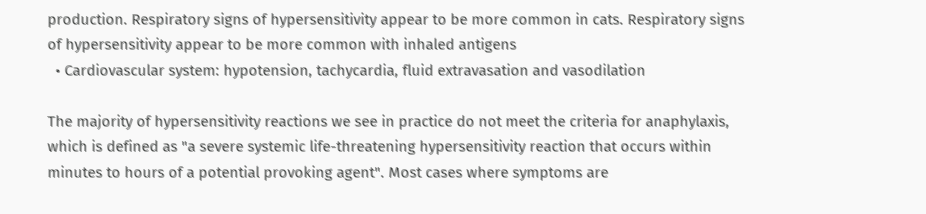production. Respiratory signs of hypersensitivity appear to be more common in cats. Respiratory signs of hypersensitivity appear to be more common with inhaled antigens
  • Cardiovascular system: hypotension, tachycardia, fluid extravasation and vasodilation

The majority of hypersensitivity reactions we see in practice do not meet the criteria for anaphylaxis, which is defined as "a severe systemic life-threatening hypersensitivity reaction that occurs within minutes to hours of a potential provoking agent". Most cases where symptoms are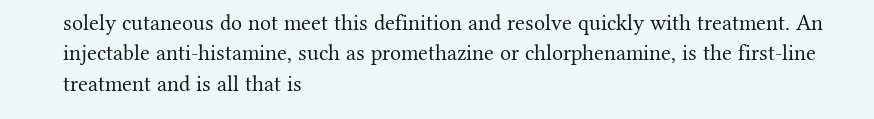solely cutaneous do not meet this definition and resolve quickly with treatment. An injectable anti-histamine, such as promethazine or chlorphenamine, is the first-line treatment and is all that is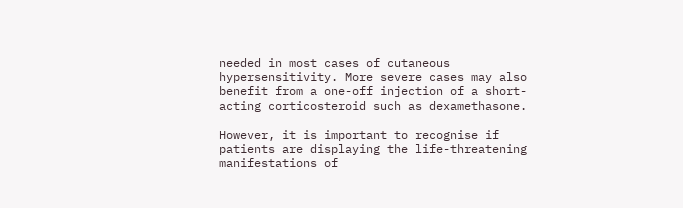needed in most cases of cutaneous hypersensitivity. More severe cases may also benefit from a one-off injection of a short-acting corticosteroid such as dexamethasone.

However, it is important to recognise if patients are displaying the life-threatening manifestations of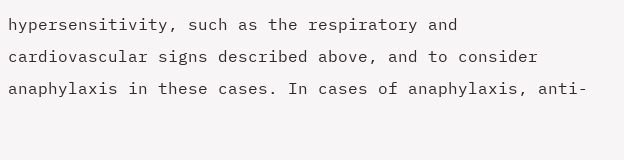hypersensitivity, such as the respiratory and cardiovascular signs described above, and to consider anaphylaxis in these cases. In cases of anaphylaxis, anti-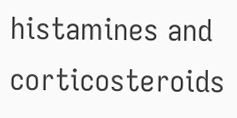histamines and corticosteroids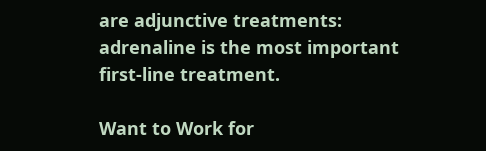are adjunctive treatments: adrenaline is the most important first-line treatment.

Want to Work for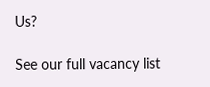Us?

See our full vacancy list